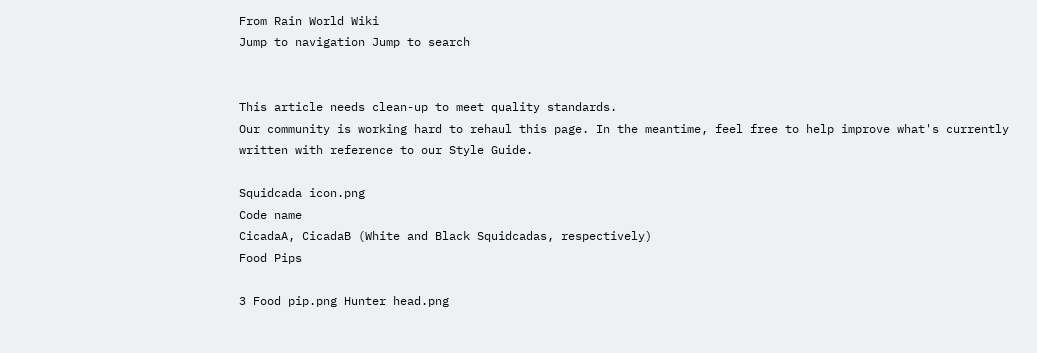From Rain World Wiki
Jump to navigation Jump to search


This article needs clean-up to meet quality standards.
Our community is working hard to rehaul this page. In the meantime, feel free to help improve what's currently written with reference to our Style Guide.

Squidcada icon.png
Code name
CicadaA, CicadaB (White and Black Squidcadas, respectively)
Food Pips

3 Food pip.png Hunter head.png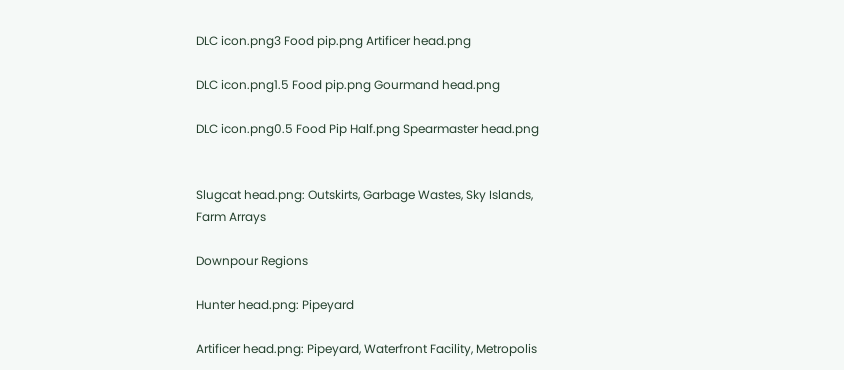DLC icon.png3 Food pip.png Artificer head.png

DLC icon.png1.5 Food pip.png Gourmand head.png

DLC icon.png0.5 Food Pip Half.png Spearmaster head.png


Slugcat head.png: Outskirts, Garbage Wastes, Sky Islands, Farm Arrays

Downpour Regions

Hunter head.png: Pipeyard

Artificer head.png: Pipeyard, Waterfront Facility, Metropolis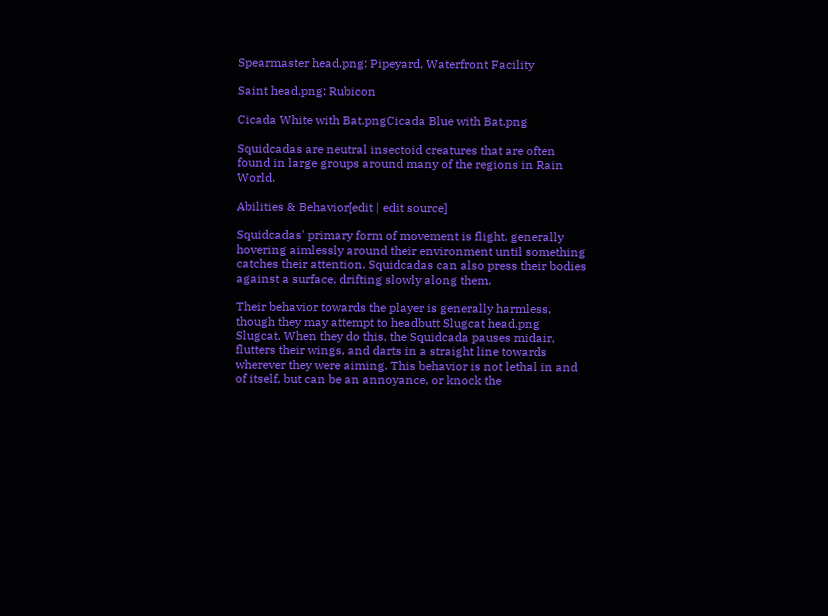Spearmaster head.png: Pipeyard, Waterfront Facility

Saint head.png: Rubicon

Cicada White with Bat.pngCicada Blue with Bat.png

Squidcadas are neutral insectoid creatures that are often found in large groups around many of the regions in Rain World.

Abilities & Behavior[edit | edit source]

Squidcadas' primary form of movement is flight, generally hovering aimlessly around their environment until something catches their attention. Squidcadas can also press their bodies against a surface, drifting slowly along them.

Their behavior towards the player is generally harmless, though they may attempt to headbutt Slugcat head.png Slugcat. When they do this, the Squidcada pauses midair, flutters their wings, and darts in a straight line towards wherever they were aiming. This behavior is not lethal in and of itself, but can be an annoyance, or knock the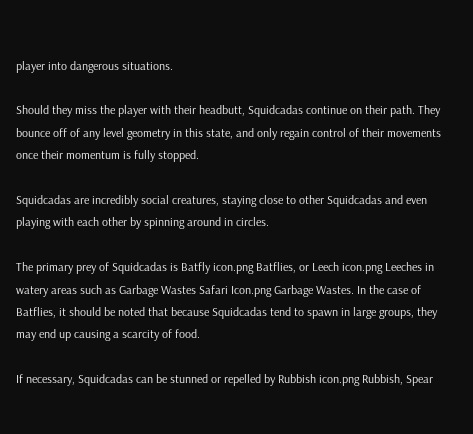player into dangerous situations.

Should they miss the player with their headbutt, Squidcadas continue on their path. They bounce off of any level geometry in this state, and only regain control of their movements once their momentum is fully stopped.

Squidcadas are incredibly social creatures, staying close to other Squidcadas and even playing with each other by spinning around in circles.

The primary prey of Squidcadas is Batfly icon.png Batflies, or Leech icon.png Leeches in watery areas such as Garbage Wastes Safari Icon.png Garbage Wastes. In the case of Batflies, it should be noted that because Squidcadas tend to spawn in large groups, they may end up causing a scarcity of food.

If necessary, Squidcadas can be stunned or repelled by Rubbish icon.png Rubbish, Spear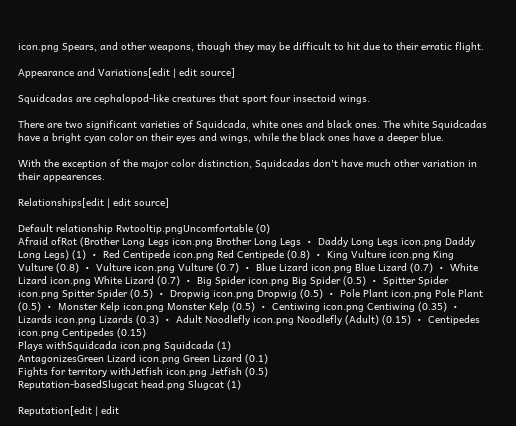icon.png Spears, and other weapons, though they may be difficult to hit due to their erratic flight.

Appearance and Variations[edit | edit source]

Squidcadas are cephalopod-like creatures that sport four insectoid wings.

There are two significant varieties of Squidcada, white ones and black ones. The white Squidcadas have a bright cyan color on their eyes and wings, while the black ones have a deeper blue.

With the exception of the major color distinction, Squidcadas don't have much other variation in their appearences.

Relationships[edit | edit source]

Default relationship Rwtooltip.pngUncomfortable (0)
Afraid ofRot (Brother Long Legs icon.png Brother Long Legs  •  Daddy Long Legs icon.png Daddy Long Legs) (1)  •  Red Centipede icon.png Red Centipede (0.8)  •  King Vulture icon.png King Vulture (0.8)  •  Vulture icon.png Vulture (0.7)  •  Blue Lizard icon.png Blue Lizard (0.7)  •  White Lizard icon.png White Lizard (0.7)  •  Big Spider icon.png Big Spider (0.5)  •  Spitter Spider icon.png Spitter Spider (0.5)  •  Dropwig icon.png Dropwig (0.5)  •  Pole Plant icon.png Pole Plant (0.5)  •  Monster Kelp icon.png Monster Kelp (0.5)  •  Centiwing icon.png Centiwing (0.35)  •  Lizards icon.png Lizards (0.3)  •  Adult Noodlefly icon.png Noodlefly (Adult) (0.15)  •  Centipedes icon.png Centipedes (0.15)
Plays withSquidcada icon.png Squidcada (1)
AntagonizesGreen Lizard icon.png Green Lizard (0.1)
Fights for territory withJetfish icon.png Jetfish (0.5)
Reputation-basedSlugcat head.png Slugcat (1)

Reputation[edit | edit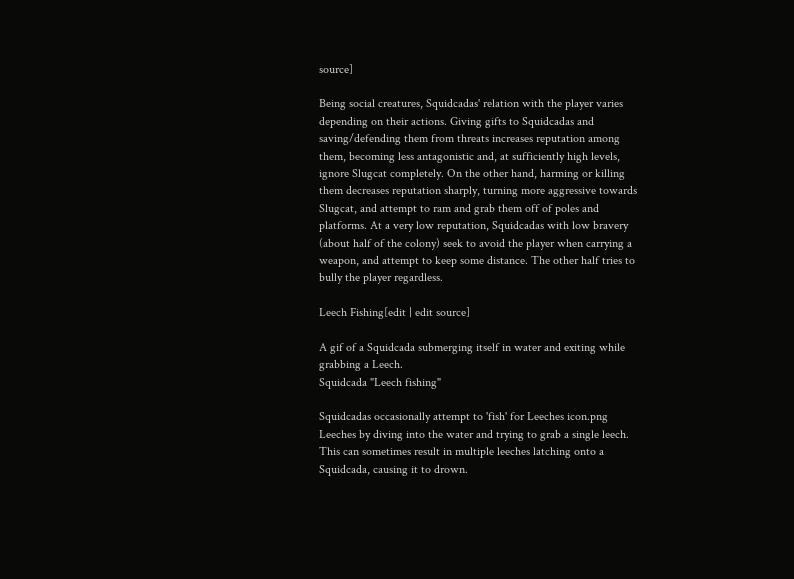source]

Being social creatures, Squidcadas' relation with the player varies depending on their actions. Giving gifts to Squidcadas and saving/defending them from threats increases reputation among them, becoming less antagonistic and, at sufficiently high levels, ignore Slugcat completely. On the other hand, harming or killing them decreases reputation sharply, turning more aggressive towards Slugcat, and attempt to ram and grab them off of poles and platforms. At a very low reputation, Squidcadas with low bravery (about half of the colony) seek to avoid the player when carrying a weapon, and attempt to keep some distance. The other half tries to bully the player regardless.

Leech Fishing[edit | edit source]

A gif of a Squidcada submerging itself in water and exiting while grabbing a Leech.
Squidcada "Leech fishing"

Squidcadas occasionally attempt to 'fish' for Leeches icon.png Leeches by diving into the water and trying to grab a single leech. This can sometimes result in multiple leeches latching onto a Squidcada, causing it to drown.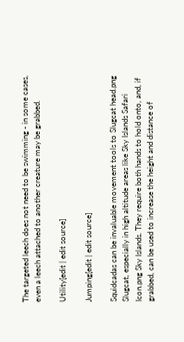The targeted leech does not need to be swimming - in some cases, even a leech attached to another creature may be grabbed.

Utility[edit | edit source]

Jumping[edit | edit source]

Squidcadas can be invaluable movement tools to Slugcat head.png Slugcat, especially in high altitude areas like Sky Islands Safari Icon.png Sky Islands. They require both hands to hold onto, and, if grabbed, can be used to increase the height and distance of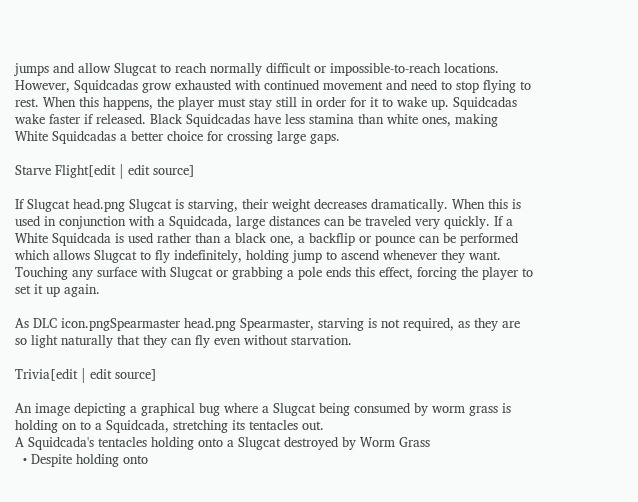jumps and allow Slugcat to reach normally difficult or impossible-to-reach locations. However, Squidcadas grow exhausted with continued movement and need to stop flying to rest. When this happens, the player must stay still in order for it to wake up. Squidcadas wake faster if released. Black Squidcadas have less stamina than white ones, making White Squidcadas a better choice for crossing large gaps.

Starve Flight[edit | edit source]

If Slugcat head.png Slugcat is starving, their weight decreases dramatically. When this is used in conjunction with a Squidcada, large distances can be traveled very quickly. If a White Squidcada is used rather than a black one, a backflip or pounce can be performed which allows Slugcat to fly indefinitely, holding jump to ascend whenever they want. Touching any surface with Slugcat or grabbing a pole ends this effect, forcing the player to set it up again.

As DLC icon.pngSpearmaster head.png Spearmaster, starving is not required, as they are so light naturally that they can fly even without starvation.

Trivia[edit | edit source]

An image depicting a graphical bug where a Slugcat being consumed by worm grass is holding on to a Squidcada, stretching its tentacles out.
A Squidcada's tentacles holding onto a Slugcat destroyed by Worm Grass
  • Despite holding onto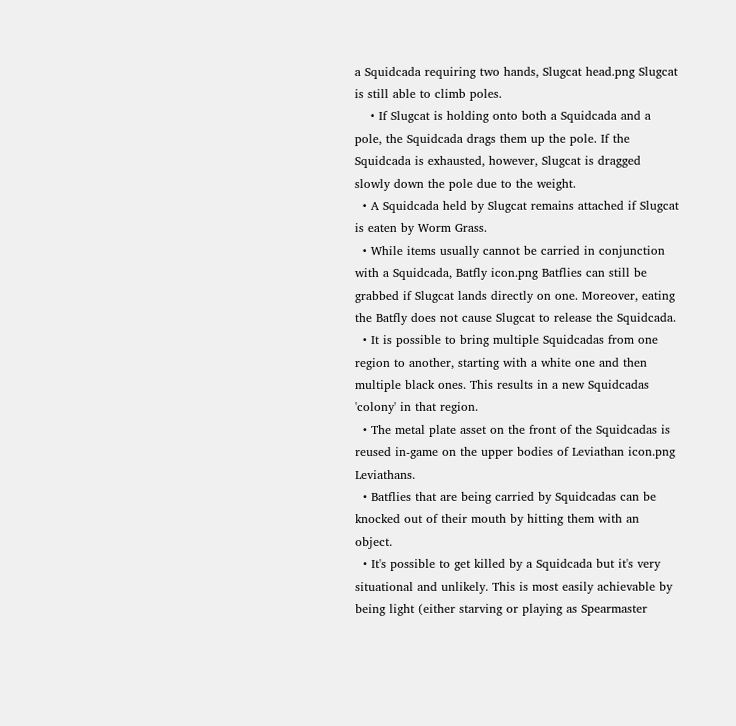a Squidcada requiring two hands, Slugcat head.png Slugcat is still able to climb poles.
    • If Slugcat is holding onto both a Squidcada and a pole, the Squidcada drags them up the pole. If the Squidcada is exhausted, however, Slugcat is dragged slowly down the pole due to the weight.
  • A Squidcada held by Slugcat remains attached if Slugcat is eaten by Worm Grass.
  • While items usually cannot be carried in conjunction with a Squidcada, Batfly icon.png Batflies can still be grabbed if Slugcat lands directly on one. Moreover, eating the Batfly does not cause Slugcat to release the Squidcada.
  • It is possible to bring multiple Squidcadas from one region to another, starting with a white one and then multiple black ones. This results in a new Squidcadas 'colony' in that region.
  • The metal plate asset on the front of the Squidcadas is reused in-game on the upper bodies of Leviathan icon.png Leviathans.
  • Batflies that are being carried by Squidcadas can be knocked out of their mouth by hitting them with an object.
  • It's possible to get killed by a Squidcada but it's very situational and unlikely. This is most easily achievable by being light (either starving or playing as Spearmaster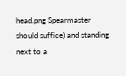head.png Spearmaster should suffice) and standing next to a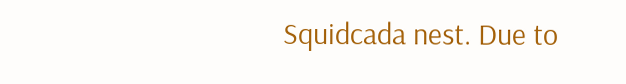Squidcada nest. Due to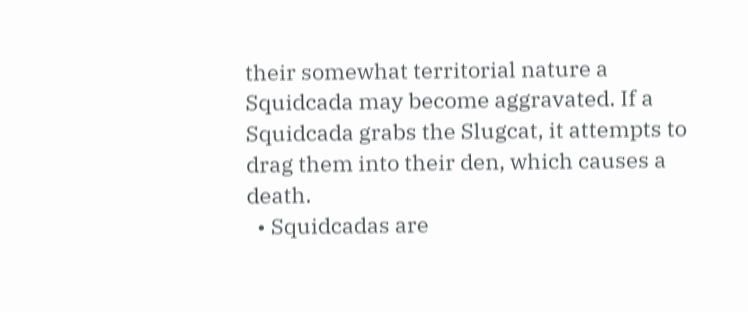their somewhat territorial nature a Squidcada may become aggravated. If a Squidcada grabs the Slugcat, it attempts to drag them into their den, which causes a death.
  • Squidcadas are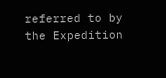referred to by the Expedition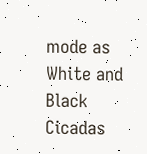mode as White and Black Cicadas